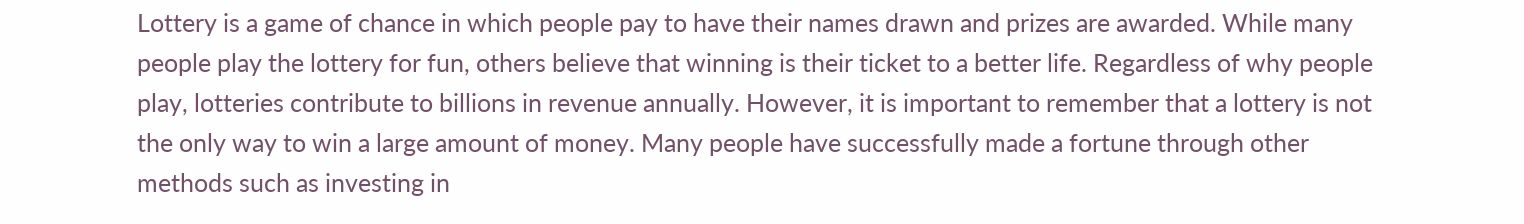Lottery is a game of chance in which people pay to have their names drawn and prizes are awarded. While many people play the lottery for fun, others believe that winning is their ticket to a better life. Regardless of why people play, lotteries contribute to billions in revenue annually. However, it is important to remember that a lottery is not the only way to win a large amount of money. Many people have successfully made a fortune through other methods such as investing in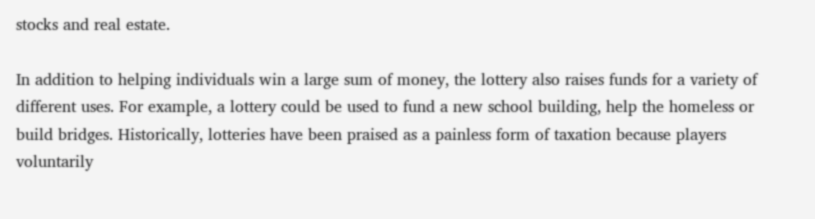stocks and real estate.

In addition to helping individuals win a large sum of money, the lottery also raises funds for a variety of different uses. For example, a lottery could be used to fund a new school building, help the homeless or build bridges. Historically, lotteries have been praised as a painless form of taxation because players voluntarily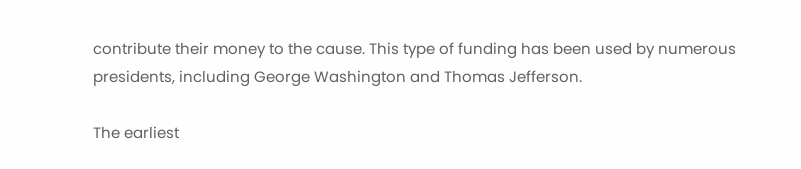contribute their money to the cause. This type of funding has been used by numerous presidents, including George Washington and Thomas Jefferson.

The earliest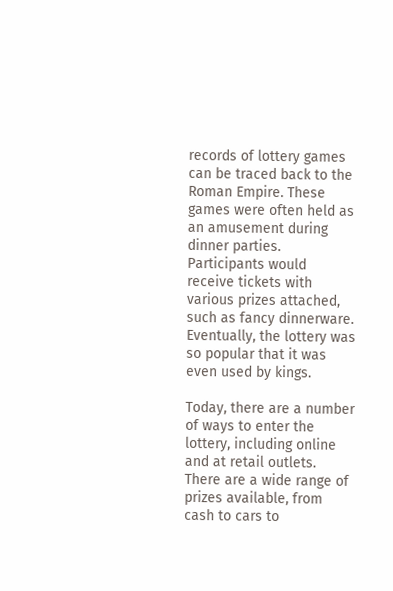records of lottery games can be traced back to the Roman Empire. These games were often held as an amusement during dinner parties. Participants would receive tickets with various prizes attached, such as fancy dinnerware. Eventually, the lottery was so popular that it was even used by kings.

Today, there are a number of ways to enter the lottery, including online and at retail outlets. There are a wide range of prizes available, from cash to cars to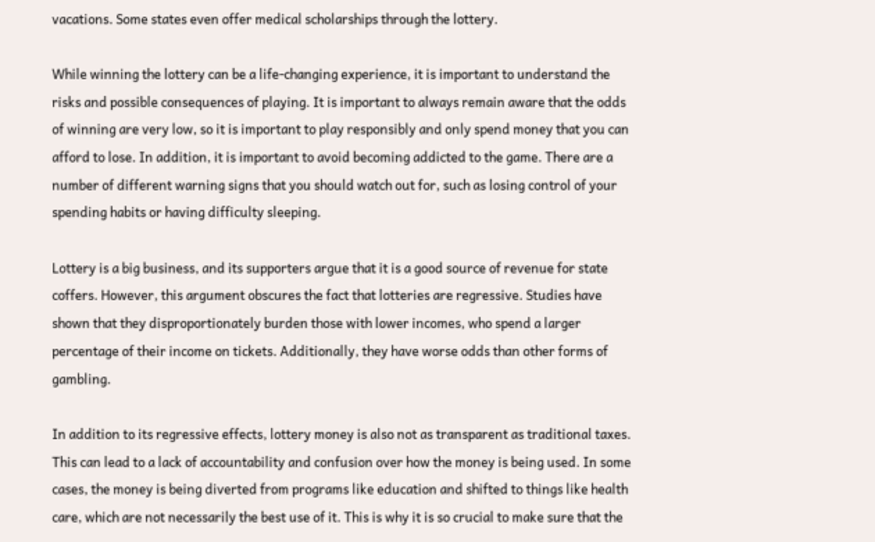vacations. Some states even offer medical scholarships through the lottery.

While winning the lottery can be a life-changing experience, it is important to understand the risks and possible consequences of playing. It is important to always remain aware that the odds of winning are very low, so it is important to play responsibly and only spend money that you can afford to lose. In addition, it is important to avoid becoming addicted to the game. There are a number of different warning signs that you should watch out for, such as losing control of your spending habits or having difficulty sleeping.

Lottery is a big business, and its supporters argue that it is a good source of revenue for state coffers. However, this argument obscures the fact that lotteries are regressive. Studies have shown that they disproportionately burden those with lower incomes, who spend a larger percentage of their income on tickets. Additionally, they have worse odds than other forms of gambling.

In addition to its regressive effects, lottery money is also not as transparent as traditional taxes. This can lead to a lack of accountability and confusion over how the money is being used. In some cases, the money is being diverted from programs like education and shifted to things like health care, which are not necessarily the best use of it. This is why it is so crucial to make sure that the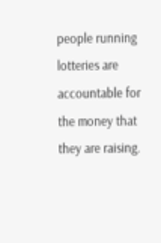people running lotteries are accountable for the money that they are raising.